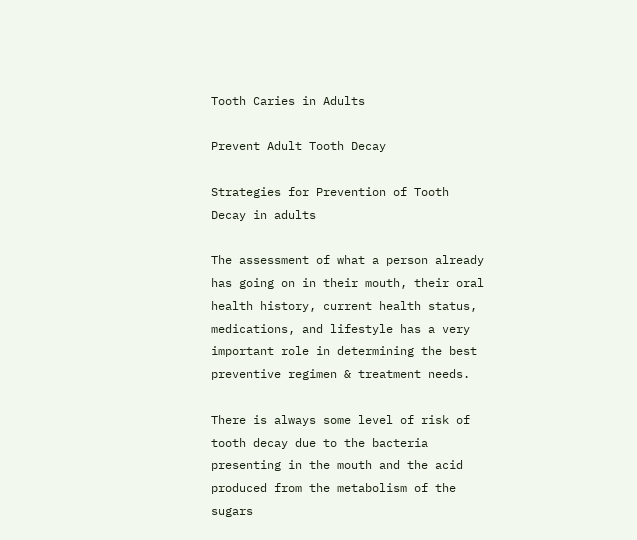Tooth Caries in Adults

Prevent Adult Tooth Decay

Strategies for Prevention of Tooth Decay in adults

The assessment of what a person already has going on in their mouth, their oral health history, current health status, medications, and lifestyle has a very important role in determining the best preventive regimen & treatment needs.

There is always some level of risk of tooth decay due to the bacteria presenting in the mouth and the acid produced from the metabolism of the sugars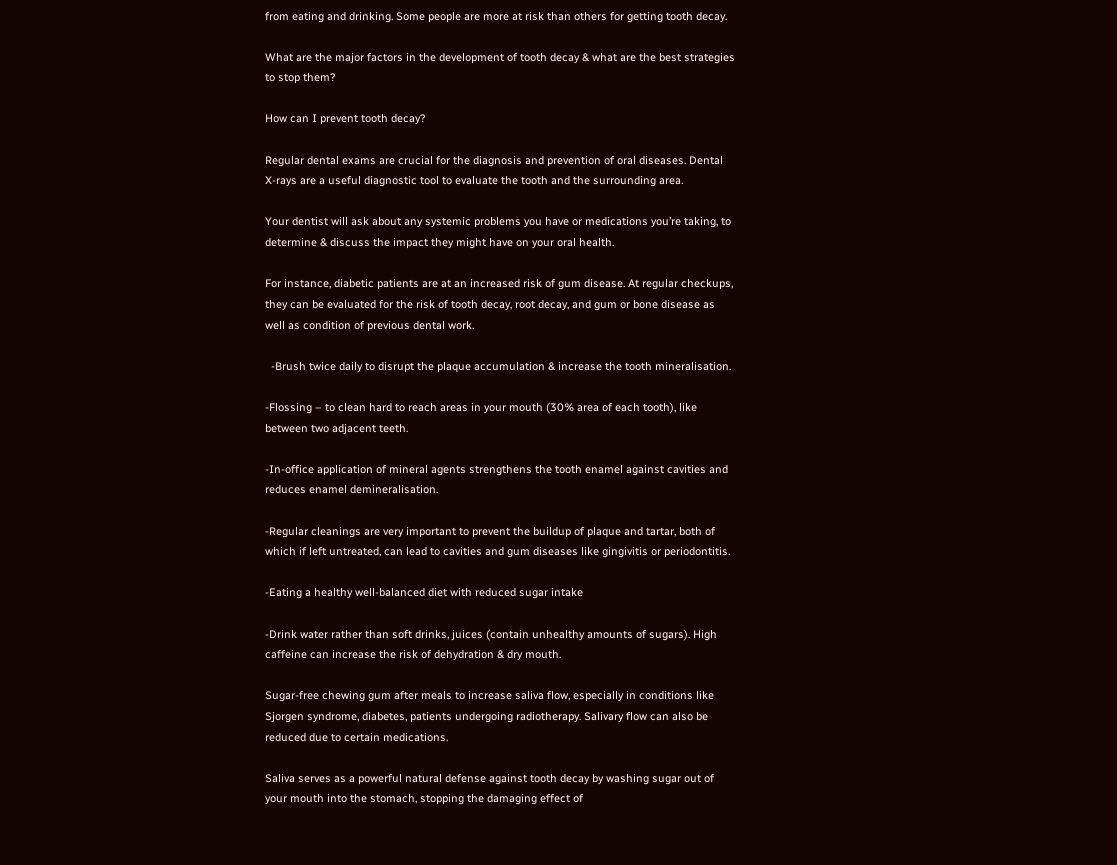from eating and drinking. Some people are more at risk than others for getting tooth decay.

What are the major factors in the development of tooth decay & what are the best strategies to stop them?

How can I prevent tooth decay?

Regular dental exams are crucial for the diagnosis and prevention of oral diseases. Dental X-rays are a useful diagnostic tool to evaluate the tooth and the surrounding area.

Your dentist will ask about any systemic problems you have or medications you’re taking, to determine & discuss the impact they might have on your oral health.

For instance, diabetic patients are at an increased risk of gum disease. At regular checkups, they can be evaluated for the risk of tooth decay, root decay, and gum or bone disease as well as condition of previous dental work.

  -Brush twice daily to disrupt the plaque accumulation & increase the tooth mineralisation.

-Flossing – to clean hard to reach areas in your mouth (30% area of each tooth), like between two adjacent teeth.

-In-office application of mineral agents strengthens the tooth enamel against cavities and reduces enamel demineralisation.

-Regular cleanings are very important to prevent the buildup of plaque and tartar, both of which if left untreated, can lead to cavities and gum diseases like gingivitis or periodontitis.

-Eating a healthy well-balanced diet with reduced sugar intake

-Drink water rather than soft drinks, juices (contain unhealthy amounts of sugars). High caffeine can increase the risk of dehydration & dry mouth.

Sugar-free chewing gum after meals to increase saliva flow, especially in conditions like Sjorgen syndrome, diabetes, patients undergoing radiotherapy. Salivary flow can also be reduced due to certain medications.

Saliva serves as a powerful natural defense against tooth decay by washing sugar out of your mouth into the stomach, stopping the damaging effect of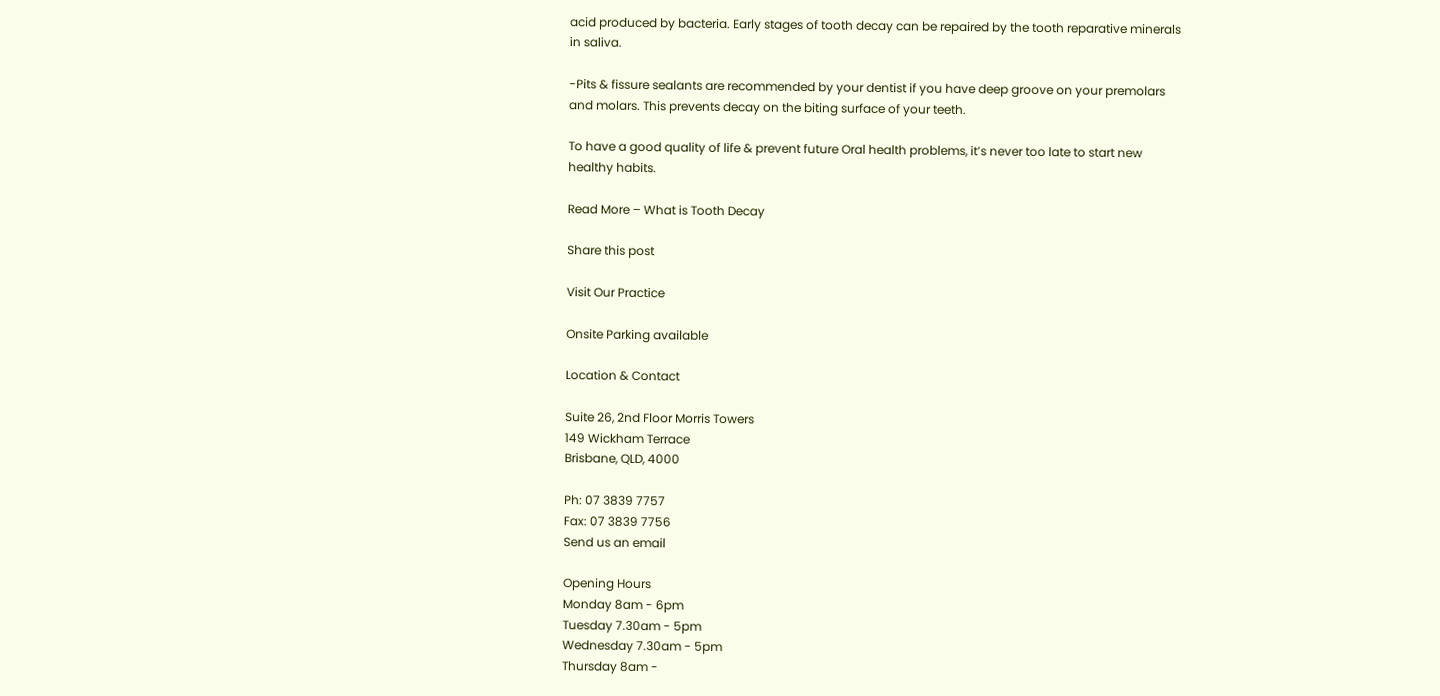acid produced by bacteria. Early stages of tooth decay can be repaired by the tooth reparative minerals in saliva.

-Pits & fissure sealants are recommended by your dentist if you have deep groove on your premolars and molars. This prevents decay on the biting surface of your teeth.

To have a good quality of life & prevent future Oral health problems, it’s never too late to start new healthy habits.

Read More – What is Tooth Decay

Share this post

Visit Our Practice

Onsite Parking available

Location & Contact

Suite 26, 2nd Floor Morris Towers
149 Wickham Terrace
Brisbane, QLD, 4000

Ph: 07 3839 7757
Fax: 07 3839 7756
Send us an email

Opening Hours
Monday 8am - 6pm
Tuesday 7.30am - 5pm
Wednesday 7.30am - 5pm
Thursday 8am -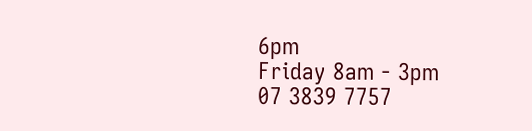6pm
Friday 8am - 3pm
07 3839 7757